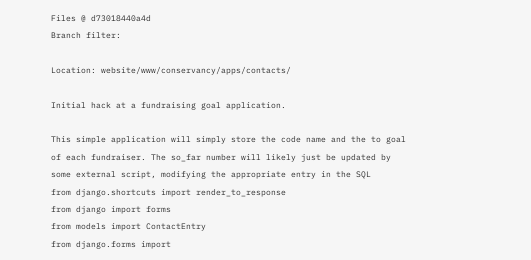Files @ d73018440a4d
Branch filter:

Location: website/www/conservancy/apps/contacts/

Initial hack at a fundraising goal application.

This simple application will simply store the code name and the to goal
of each fundraiser. The so_far number will likely just be updated by
some external script, modifying the appropriate entry in the SQL
from django.shortcuts import render_to_response
from django import forms
from models import ContactEntry
from django.forms import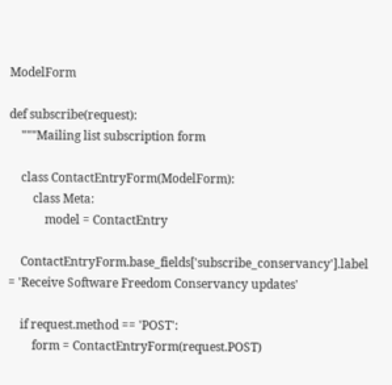ModelForm

def subscribe(request):
    """Mailing list subscription form

    class ContactEntryForm(ModelForm):
        class Meta:
            model = ContactEntry

    ContactEntryForm.base_fields['subscribe_conservancy'].label = 'Receive Software Freedom Conservancy updates'

    if request.method == 'POST':
        form = ContactEntryForm(request.POST)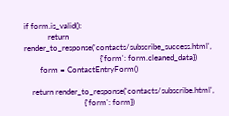if form.is_valid():
            return render_to_response('contacts/subscribe_success.html',
                                      {'form': form.cleaned_data})
        form = ContactEntryForm()

    return render_to_response('contacts/subscribe.html',
                              {'form': form})